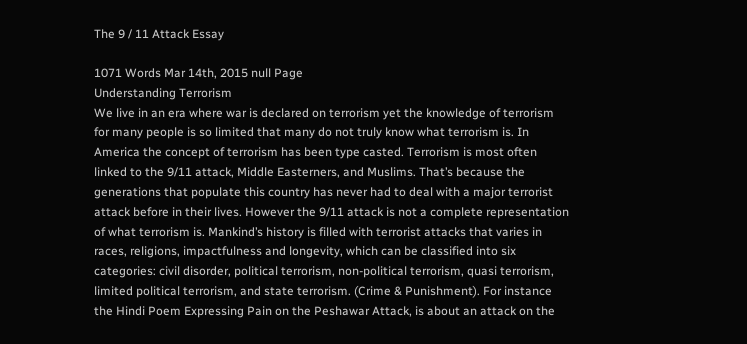The 9 / 11 Attack Essay

1071 Words Mar 14th, 2015 null Page
Understanding Terrorism
We live in an era where war is declared on terrorism yet the knowledge of terrorism for many people is so limited that many do not truly know what terrorism is. In America the concept of terrorism has been type casted. Terrorism is most often linked to the 9/11 attack, Middle Easterners, and Muslims. That’s because the generations that populate this country has never had to deal with a major terrorist attack before in their lives. However the 9/11 attack is not a complete representation of what terrorism is. Mankind’s history is filled with terrorist attacks that varies in races, religions, impactfulness and longevity, which can be classified into six categories: civil disorder, political terrorism, non-political terrorism, quasi terrorism, limited political terrorism, and state terrorism. (Crime & Punishment). For instance the Hindi Poem Expressing Pain on the Peshawar Attack, is about an attack on the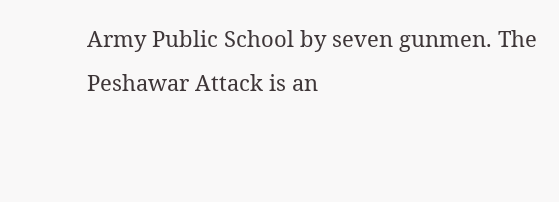Army Public School by seven gunmen. The Peshawar Attack is an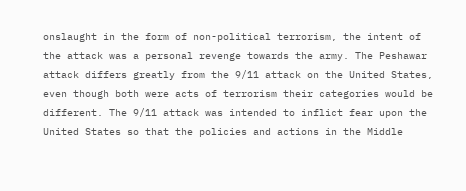onslaught in the form of non-political terrorism, the intent of the attack was a personal revenge towards the army. The Peshawar attack differs greatly from the 9/11 attack on the United States, even though both were acts of terrorism their categories would be different. The 9/11 attack was intended to inflict fear upon the United States so that the policies and actions in the Middle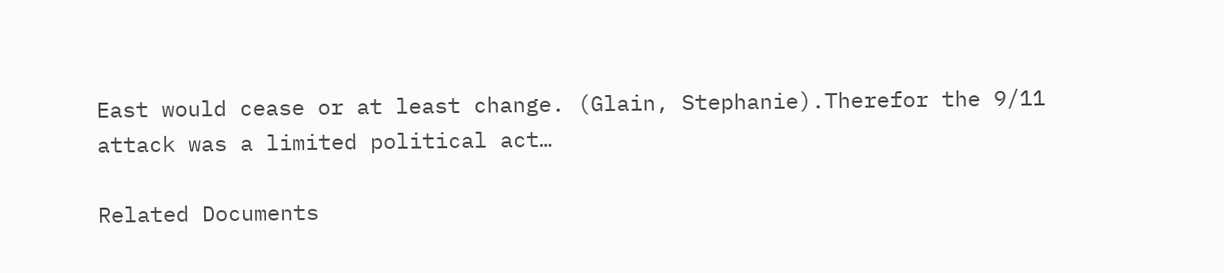East would cease or at least change. (Glain, Stephanie).Therefor the 9/11 attack was a limited political act…

Related Documents